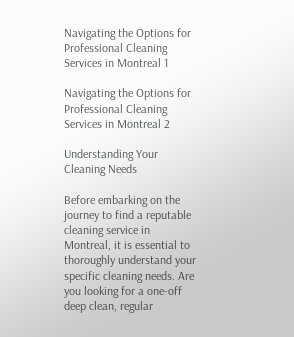Navigating the Options for Professional Cleaning Services in Montreal 1

Navigating the Options for Professional Cleaning Services in Montreal 2

Understanding Your Cleaning Needs

Before embarking on the journey to find a reputable cleaning service in Montreal, it is essential to thoroughly understand your specific cleaning needs. Are you looking for a one-off deep clean, regular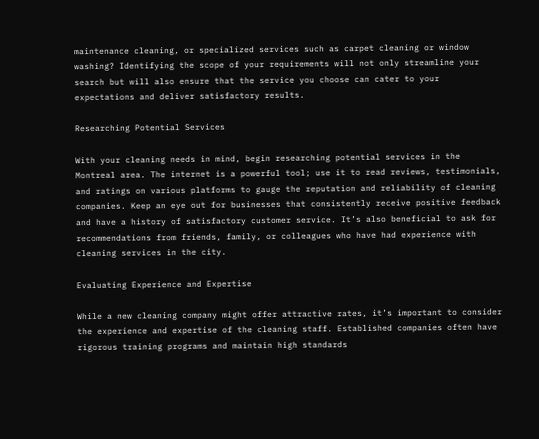maintenance cleaning, or specialized services such as carpet cleaning or window washing? Identifying the scope of your requirements will not only streamline your search but will also ensure that the service you choose can cater to your expectations and deliver satisfactory results.

Researching Potential Services

With your cleaning needs in mind, begin researching potential services in the Montreal area. The internet is a powerful tool; use it to read reviews, testimonials, and ratings on various platforms to gauge the reputation and reliability of cleaning companies. Keep an eye out for businesses that consistently receive positive feedback and have a history of satisfactory customer service. It’s also beneficial to ask for recommendations from friends, family, or colleagues who have had experience with cleaning services in the city.

Evaluating Experience and Expertise

While a new cleaning company might offer attractive rates, it’s important to consider the experience and expertise of the cleaning staff. Established companies often have rigorous training programs and maintain high standards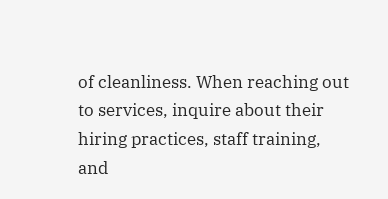of cleanliness. When reaching out to services, inquire about their hiring practices, staff training, and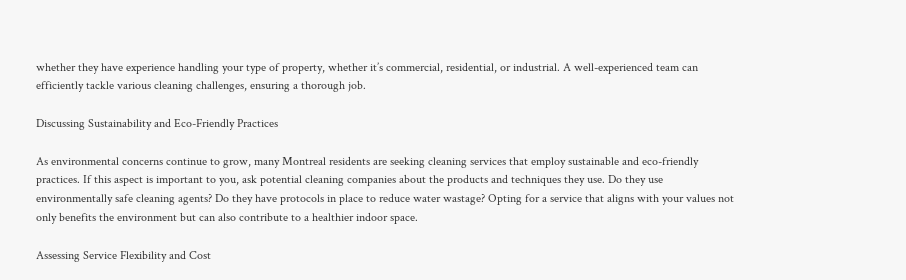whether they have experience handling your type of property, whether it’s commercial, residential, or industrial. A well-experienced team can efficiently tackle various cleaning challenges, ensuring a thorough job.

Discussing Sustainability and Eco-Friendly Practices

As environmental concerns continue to grow, many Montreal residents are seeking cleaning services that employ sustainable and eco-friendly practices. If this aspect is important to you, ask potential cleaning companies about the products and techniques they use. Do they use environmentally safe cleaning agents? Do they have protocols in place to reduce water wastage? Opting for a service that aligns with your values not only benefits the environment but can also contribute to a healthier indoor space.

Assessing Service Flexibility and Cost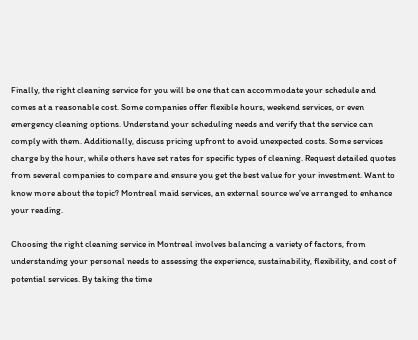Finally, the right cleaning service for you will be one that can accommodate your schedule and comes at a reasonable cost. Some companies offer flexible hours, weekend services, or even emergency cleaning options. Understand your scheduling needs and verify that the service can comply with them. Additionally, discuss pricing upfront to avoid unexpected costs. Some services charge by the hour, while others have set rates for specific types of cleaning. Request detailed quotes from several companies to compare and ensure you get the best value for your investment. Want to know more about the topic? Montreal maid services, an external source we’ve arranged to enhance your reading.

Choosing the right cleaning service in Montreal involves balancing a variety of factors, from understanding your personal needs to assessing the experience, sustainability, flexibility, and cost of potential services. By taking the time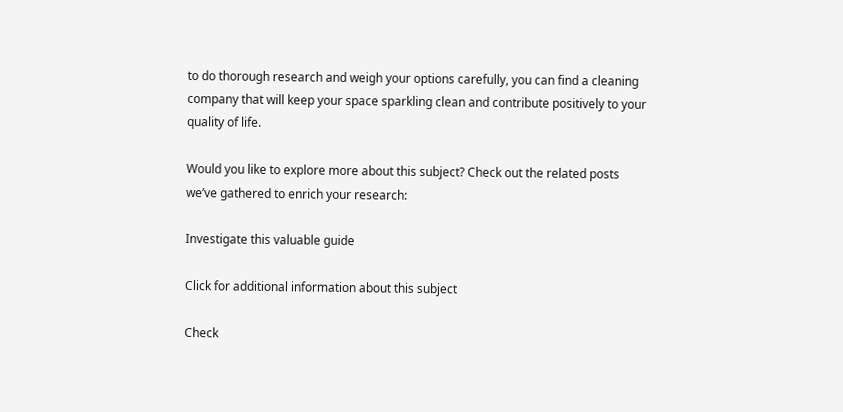to do thorough research and weigh your options carefully, you can find a cleaning company that will keep your space sparkling clean and contribute positively to your quality of life.

Would you like to explore more about this subject? Check out the related posts we’ve gathered to enrich your research:

Investigate this valuable guide

Click for additional information about this subject

Check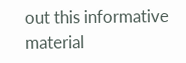out this informative material